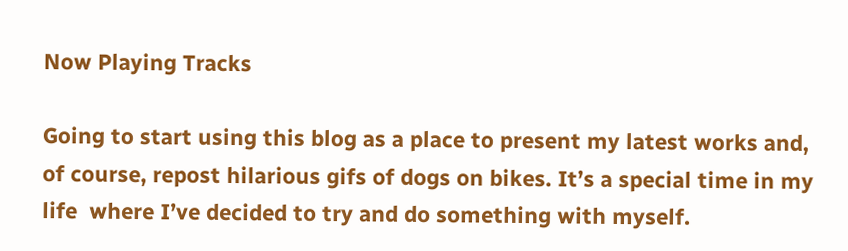Now Playing Tracks

Going to start using this blog as a place to present my latest works and, of course, repost hilarious gifs of dogs on bikes. It’s a special time in my life  where I’ve decided to try and do something with myself.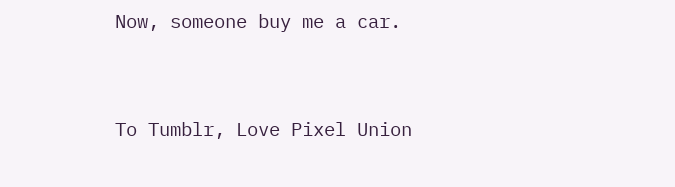Now, someone buy me a car.


To Tumblr, Love Pixel Union